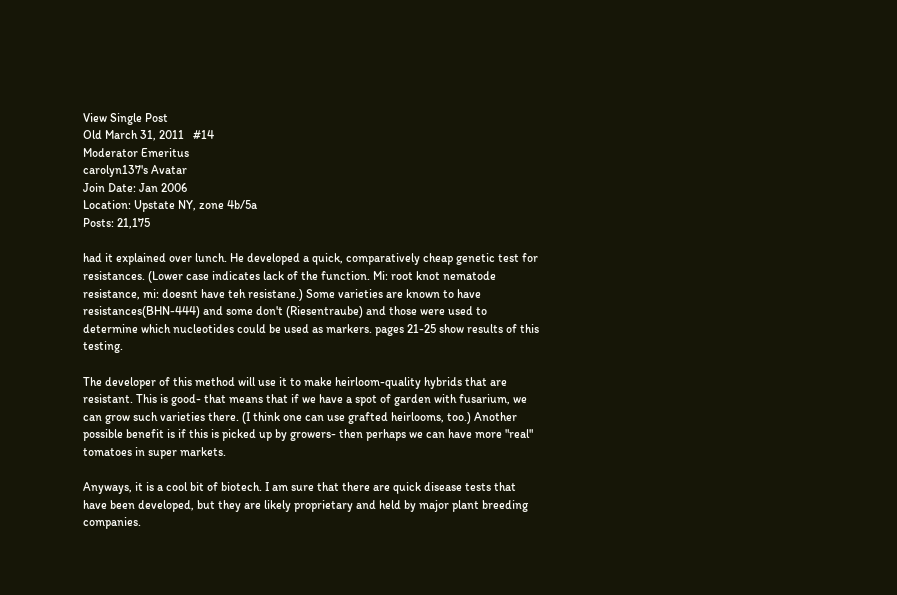View Single Post
Old March 31, 2011   #14
Moderator Emeritus
carolyn137's Avatar
Join Date: Jan 2006
Location: Upstate NY, zone 4b/5a
Posts: 21,175

had it explained over lunch. He developed a quick, comparatively cheap genetic test for resistances. (Lower case indicates lack of the function. Mi: root knot nematode resistance, mi: doesnt have teh resistane.) Some varieties are known to have resistances(BHN-444) and some don't (Riesentraube) and those were used to determine which nucleotides could be used as markers. pages 21-25 show results of this testing.

The developer of this method will use it to make heirloom-quality hybrids that are resistant. This is good- that means that if we have a spot of garden with fusarium, we can grow such varieties there. (I think one can use grafted heirlooms, too.) Another possible benefit is if this is picked up by growers- then perhaps we can have more "real" tomatoes in super markets.

Anyways, it is a cool bit of biotech. I am sure that there are quick disease tests that have been developed, but they are likely proprietary and held by major plant breeding companies.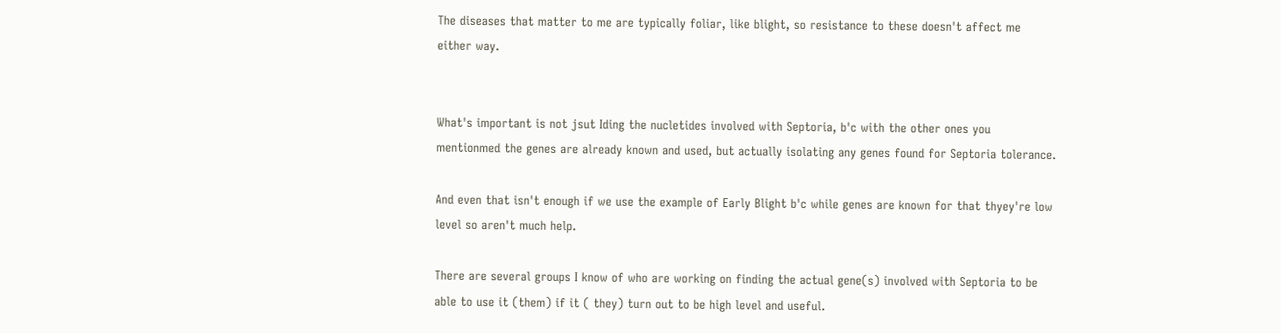The diseases that matter to me are typically foliar, like blight, so resistance to these doesn't affect me either way.


What's important is not jsut Iding the nucletides involved with Septoria, b'c with the other ones you mentionmed the genes are already known and used, but actually isolating any genes found for Septoria tolerance.

And even that isn't enough if we use the example of Early Blight b'c while genes are known for that thyey're low level so aren't much help.

There are several groups I know of who are working on finding the actual gene(s) involved with Septoria to be able to use it (them) if it ( they) turn out to be high level and useful.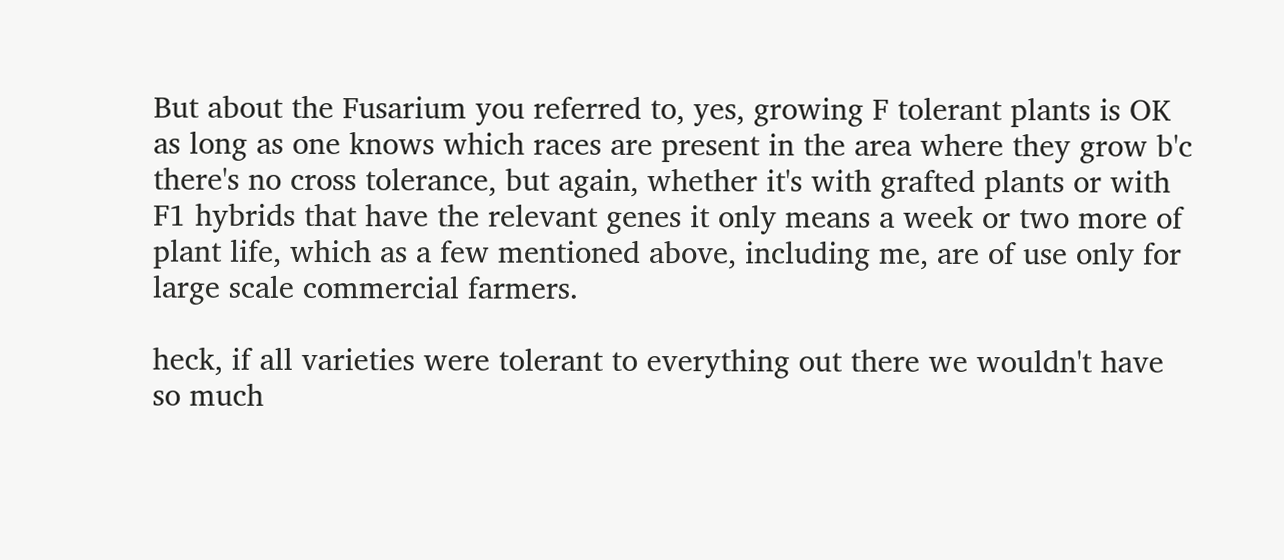But about the Fusarium you referred to, yes, growing F tolerant plants is OK as long as one knows which races are present in the area where they grow b'c there's no cross tolerance, but again, whether it's with grafted plants or with F1 hybrids that have the relevant genes it only means a week or two more of plant life, which as a few mentioned above, including me, are of use only for large scale commercial farmers.

heck, if all varieties were tolerant to everything out there we wouldn't have so much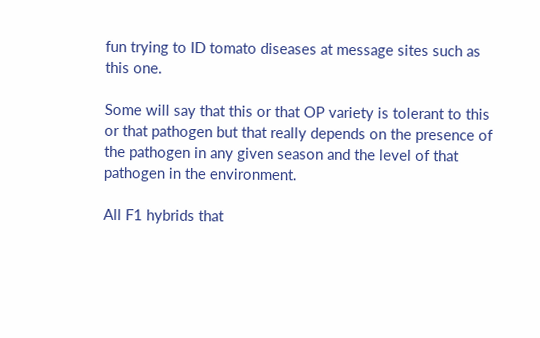fun trying to ID tomato diseases at message sites such as this one.

Some will say that this or that OP variety is tolerant to this or that pathogen but that really depends on the presence of the pathogen in any given season and the level of that pathogen in the environment.

All F1 hybrids that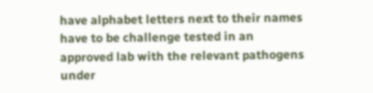have alphabet letters next to their names have to be challenge tested in an approved lab with the relevant pathogens under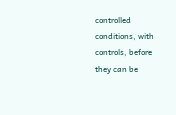controlled conditions, with controls, before they can be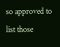so approved to list those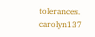tolerances.
carolyn137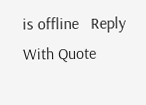is offline   Reply With Quote